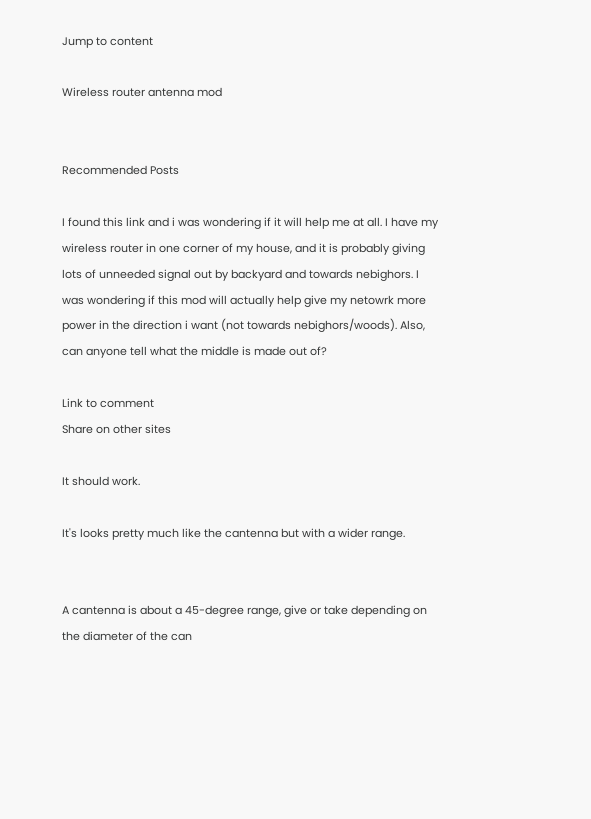Jump to content

Wireless router antenna mod


Recommended Posts

I found this link and i was wondering if it will help me at all. I have my wireless router in one corner of my house, and it is probably giving lots of unneeded signal out by backyard and towards nebighors. I was wondering if this mod will actually help give my netowrk more power in the direction i want (not towards nebighors/woods). Also, can anyone tell what the middle is made out of?

Link to comment
Share on other sites

It should work.

It's looks pretty much like the cantenna but with a wider range.


A cantenna is about a 45-degree range, give or take depending on the diameter of the can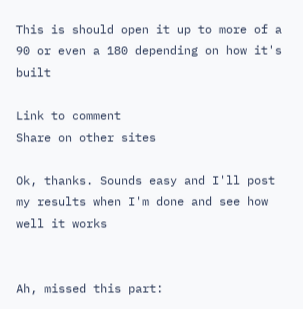This is should open it up to more of a 90 or even a 180 depending on how it's built

Link to comment
Share on other sites

Ok, thanks. Sounds easy and I'll post my results when I'm done and see how well it works


Ah, missed this part: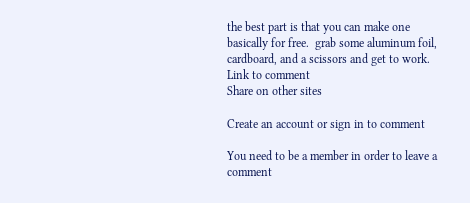the best part is that you can make one basically for free.  grab some aluminum foil, cardboard, and a scissors and get to work.
Link to comment
Share on other sites

Create an account or sign in to comment

You need to be a member in order to leave a comment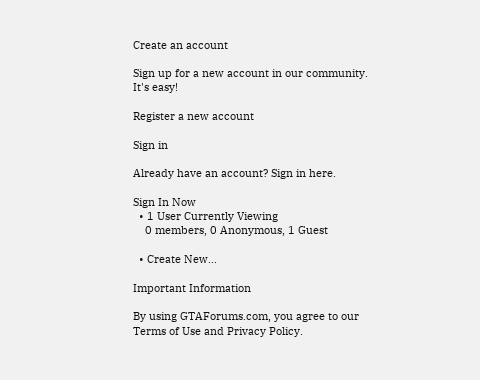Create an account

Sign up for a new account in our community. It's easy!

Register a new account

Sign in

Already have an account? Sign in here.

Sign In Now
  • 1 User Currently Viewing
    0 members, 0 Anonymous, 1 Guest

  • Create New...

Important Information

By using GTAForums.com, you agree to our Terms of Use and Privacy Policy.